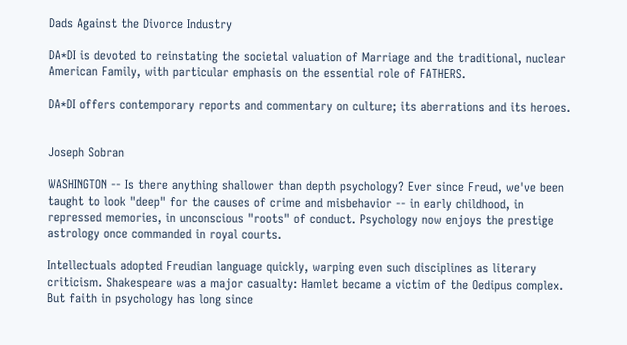Dads Against the Divorce Industry

DA*DI is devoted to reinstating the societal valuation of Marriage and the traditional, nuclear American Family, with particular emphasis on the essential role of FATHERS.

DA*DI offers contemporary reports and commentary on culture; its aberrations and its heroes.


Joseph Sobran

WASHINGTON -- Is there anything shallower than depth psychology? Ever since Freud, we've been taught to look "deep" for the causes of crime and misbehavior -- in early childhood, in repressed memories, in unconscious "roots" of conduct. Psychology now enjoys the prestige astrology once commanded in royal courts.

Intellectuals adopted Freudian language quickly, warping even such disciplines as literary criticism. Shakespeare was a major casualty: Hamlet became a victim of the Oedipus complex. But faith in psychology has long since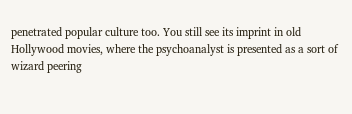penetrated popular culture too. You still see its imprint in old Hollywood movies, where the psychoanalyst is presented as a sort of wizard peering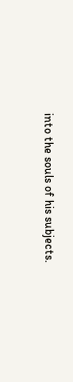into the souls of his subjects.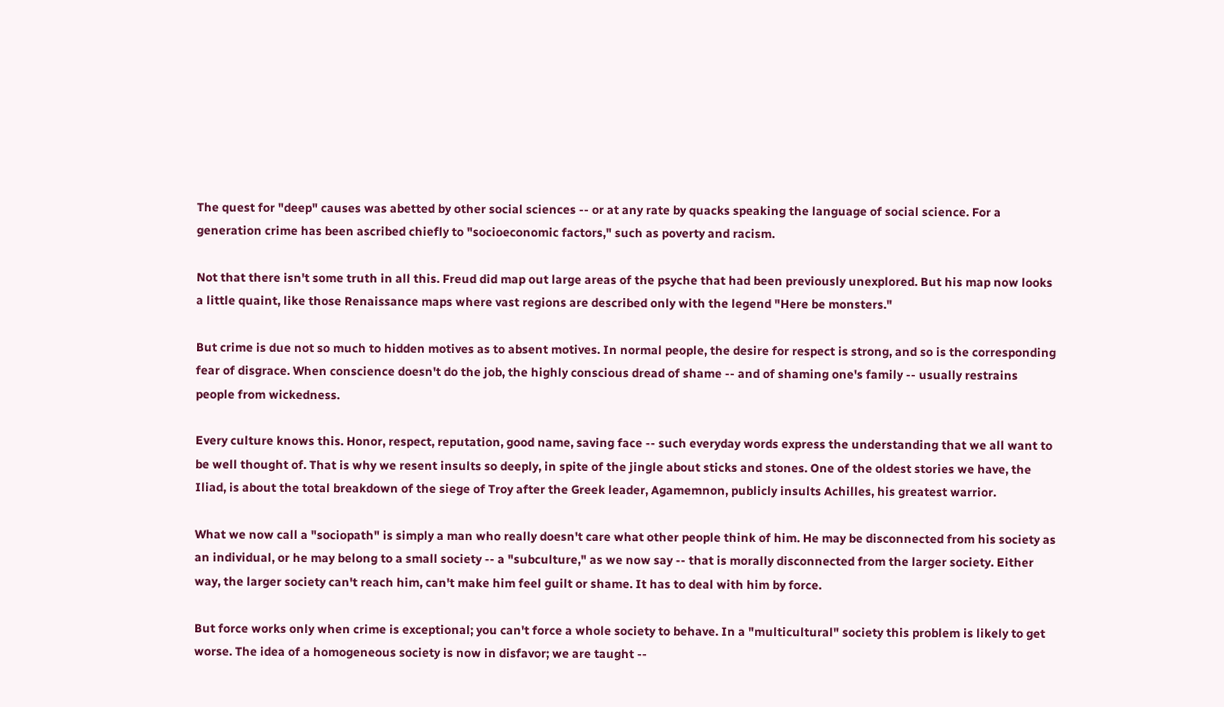The quest for "deep" causes was abetted by other social sciences -- or at any rate by quacks speaking the language of social science. For a generation crime has been ascribed chiefly to "socioeconomic factors," such as poverty and racism.

Not that there isn't some truth in all this. Freud did map out large areas of the psyche that had been previously unexplored. But his map now looks a little quaint, like those Renaissance maps where vast regions are described only with the legend "Here be monsters."

But crime is due not so much to hidden motives as to absent motives. In normal people, the desire for respect is strong, and so is the corresponding fear of disgrace. When conscience doesn't do the job, the highly conscious dread of shame -- and of shaming one's family -- usually restrains people from wickedness.

Every culture knows this. Honor, respect, reputation, good name, saving face -- such everyday words express the understanding that we all want to be well thought of. That is why we resent insults so deeply, in spite of the jingle about sticks and stones. One of the oldest stories we have, the Iliad, is about the total breakdown of the siege of Troy after the Greek leader, Agamemnon, publicly insults Achilles, his greatest warrior.

What we now call a "sociopath" is simply a man who really doesn't care what other people think of him. He may be disconnected from his society as an individual, or he may belong to a small society -- a "subculture," as we now say -- that is morally disconnected from the larger society. Either way, the larger society can't reach him, can't make him feel guilt or shame. It has to deal with him by force.

But force works only when crime is exceptional; you can't force a whole society to behave. In a "multicultural" society this problem is likely to get worse. The idea of a homogeneous society is now in disfavor; we are taught --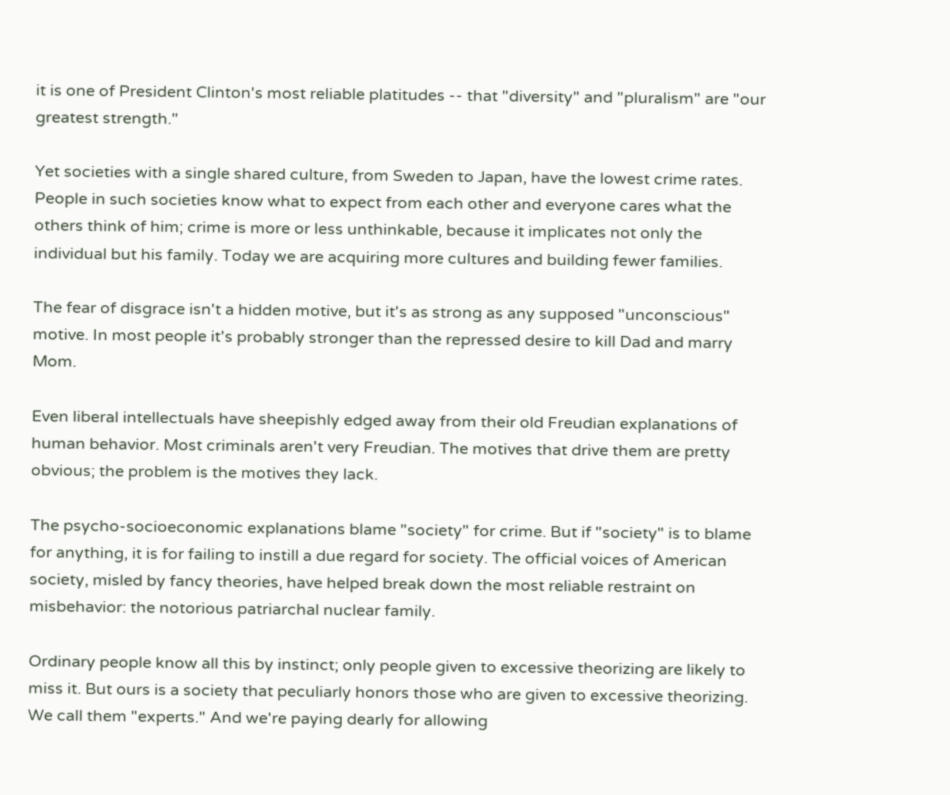it is one of President Clinton's most reliable platitudes -- that "diversity" and "pluralism" are "our greatest strength."

Yet societies with a single shared culture, from Sweden to Japan, have the lowest crime rates. People in such societies know what to expect from each other and everyone cares what the others think of him; crime is more or less unthinkable, because it implicates not only the individual but his family. Today we are acquiring more cultures and building fewer families.

The fear of disgrace isn't a hidden motive, but it's as strong as any supposed "unconscious" motive. In most people it's probably stronger than the repressed desire to kill Dad and marry Mom.

Even liberal intellectuals have sheepishly edged away from their old Freudian explanations of human behavior. Most criminals aren't very Freudian. The motives that drive them are pretty obvious; the problem is the motives they lack.

The psycho-socioeconomic explanations blame "society" for crime. But if "society" is to blame for anything, it is for failing to instill a due regard for society. The official voices of American society, misled by fancy theories, have helped break down the most reliable restraint on misbehavior: the notorious patriarchal nuclear family.

Ordinary people know all this by instinct; only people given to excessive theorizing are likely to miss it. But ours is a society that peculiarly honors those who are given to excessive theorizing. We call them "experts." And we're paying dearly for allowing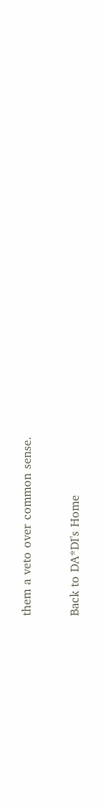them a veto over common sense.

Back to DA*DI's Home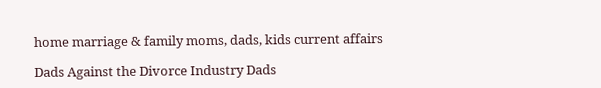home marriage & family moms, dads, kids current affairs

Dads Against the Divorce Industry Dads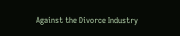Against the Divorce Industry